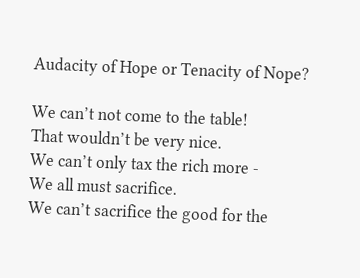Audacity of Hope or Tenacity of Nope?

We can’t not come to the table!
That wouldn’t be very nice.
We can’t only tax the rich more -
We all must sacrifice.
We can’t sacrifice the good for the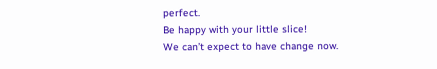perfect.
Be happy with your little slice!
We can’t expect to have change now.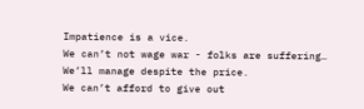Impatience is a vice.
We can’t not wage war - folks are suffering…
We’ll manage despite the price.
We can’t afford to give out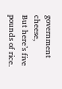government cheese,
But here’s five pounds of rice.